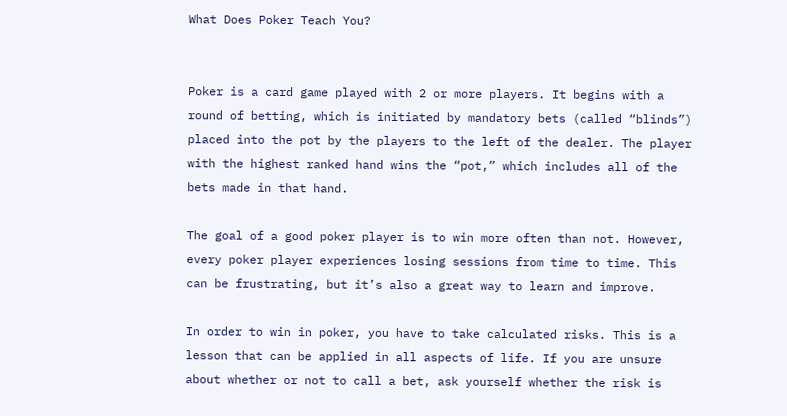What Does Poker Teach You?


Poker is a card game played with 2 or more players. It begins with a round of betting, which is initiated by mandatory bets (called “blinds”) placed into the pot by the players to the left of the dealer. The player with the highest ranked hand wins the “pot,” which includes all of the bets made in that hand.

The goal of a good poker player is to win more often than not. However, every poker player experiences losing sessions from time to time. This can be frustrating, but it’s also a great way to learn and improve.

In order to win in poker, you have to take calculated risks. This is a lesson that can be applied in all aspects of life. If you are unsure about whether or not to call a bet, ask yourself whether the risk is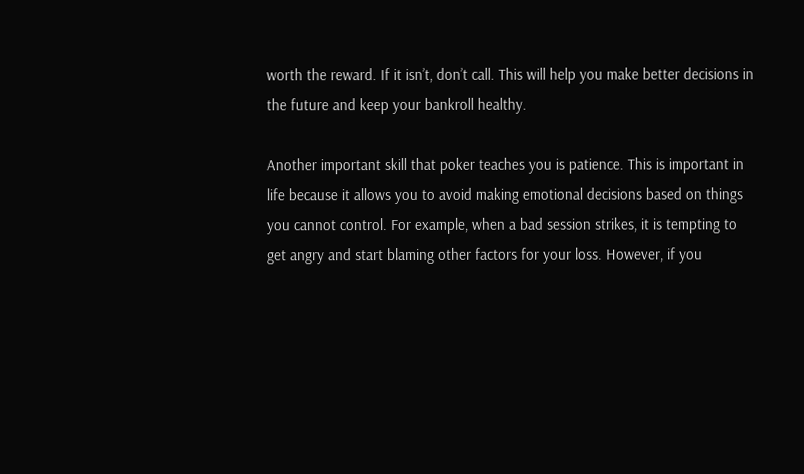worth the reward. If it isn’t, don’t call. This will help you make better decisions in the future and keep your bankroll healthy.

Another important skill that poker teaches you is patience. This is important in life because it allows you to avoid making emotional decisions based on things you cannot control. For example, when a bad session strikes, it is tempting to get angry and start blaming other factors for your loss. However, if you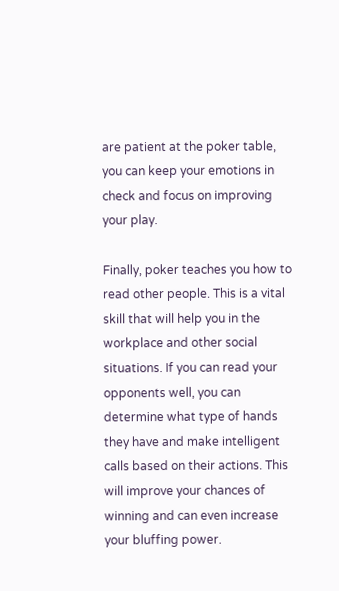are patient at the poker table, you can keep your emotions in check and focus on improving your play.

Finally, poker teaches you how to read other people. This is a vital skill that will help you in the workplace and other social situations. If you can read your opponents well, you can determine what type of hands they have and make intelligent calls based on their actions. This will improve your chances of winning and can even increase your bluffing power.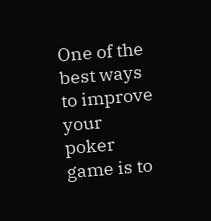One of the best ways to improve your poker game is to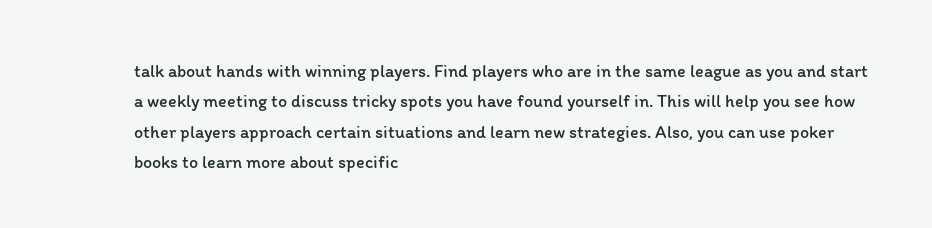talk about hands with winning players. Find players who are in the same league as you and start a weekly meeting to discuss tricky spots you have found yourself in. This will help you see how other players approach certain situations and learn new strategies. Also, you can use poker books to learn more about specific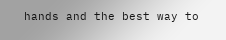hands and the best way to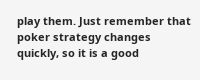play them. Just remember that poker strategy changes quickly, so it is a good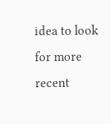idea to look for more recent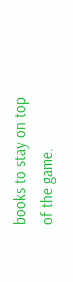books to stay on top of the game.